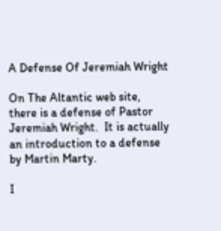A Defense Of Jeremiah Wright

On The Altantic web site, there is a defense of Pastor Jeremiah Wright.  It is actually an introduction to a defense by Martin Marty.

I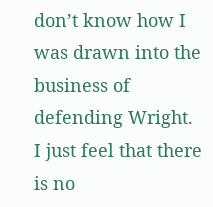don’t know how I was drawn into the business of defending Wright.  I just feel that there is no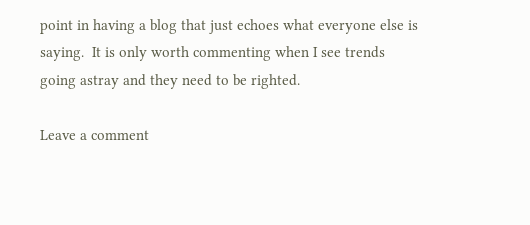point in having a blog that just echoes what everyone else is saying.  It is only worth commenting when I see trends going astray and they need to be righted.

Leave a comment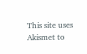This site uses Akismet to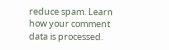reduce spam. Learn how your comment data is processed.